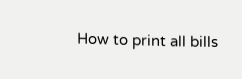How to print all bills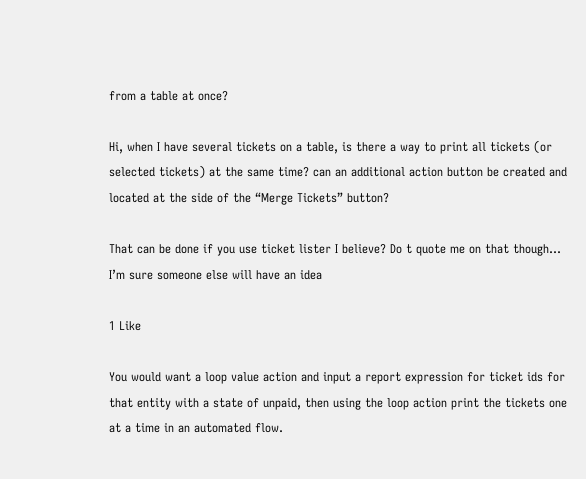from a table at once?

Hi, when I have several tickets on a table, is there a way to print all tickets (or selected tickets) at the same time? can an additional action button be created and located at the side of the “Merge Tickets” button?

That can be done if you use ticket lister I believe? Do t quote me on that though… I’m sure someone else will have an idea

1 Like

You would want a loop value action and input a report expression for ticket ids for that entity with a state of unpaid, then using the loop action print the tickets one at a time in an automated flow.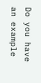Do you have an example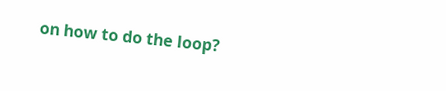on how to do the loop?